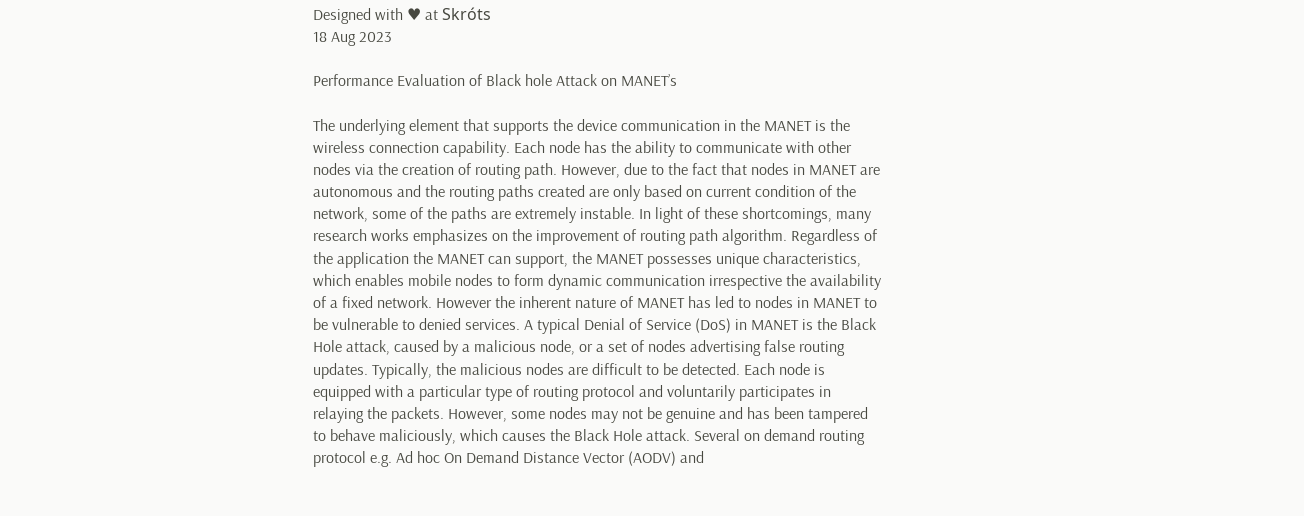Designed with ♥ at Skróts
18 Aug 2023

Performance Evaluation of Black hole Attack on MANET’s

The underlying element that supports the device communication in the MANET is the wireless connection capability. Each node has the ability to communicate with other nodes via the creation of routing path. However, due to the fact that nodes in MANET are autonomous and the routing paths created are only based on current condition of the network, some of the paths are extremely instable. In light of these shortcomings, many research works emphasizes on the improvement of routing path algorithm. Regardless of the application the MANET can support, the MANET possesses unique characteristics, which enables mobile nodes to form dynamic communication irrespective the availability of a fixed network. However the inherent nature of MANET has led to nodes in MANET to be vulnerable to denied services. A typical Denial of Service (DoS) in MANET is the Black Hole attack, caused by a malicious node, or a set of nodes advertising false routing updates. Typically, the malicious nodes are difficult to be detected. Each node is equipped with a particular type of routing protocol and voluntarily participates in relaying the packets. However, some nodes may not be genuine and has been tampered to behave maliciously, which causes the Black Hole attack. Several on demand routing protocol e.g. Ad hoc On Demand Distance Vector (AODV) and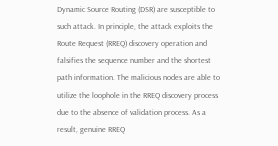Dynamic Source Routing (DSR) are susceptible to such attack. In principle, the attack exploits the Route Request (RREQ) discovery operation and falsifies the sequence number and the shortest path information. The malicious nodes are able to utilize the loophole in the RREQ discovery process due to the absence of validation process. As a result, genuine RREQ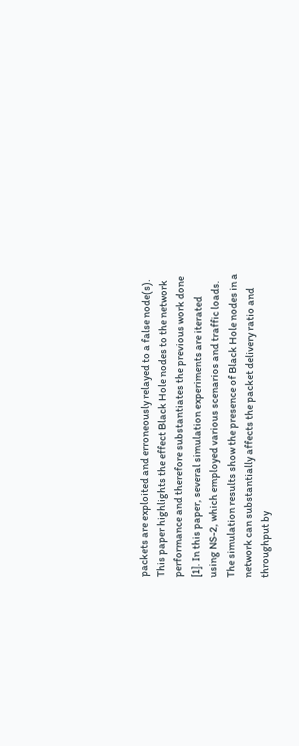packets are exploited and erroneously relayed to a false node(s). This paper highlights the effect Black Hole nodes to the network performance and therefore substantiates the previous work done [1]. In this paper, several simulation experiments are iterated using NS-2, which employed various scenarios and traffic loads. The simulation results show the presence of Black Hole nodes in a network can substantially affects the packet delivery ratio and throughput by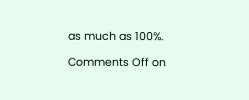as much as 100%.

Comments Off on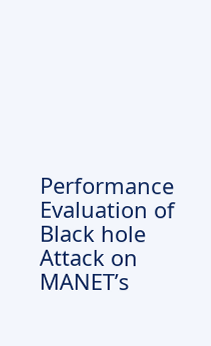Performance Evaluation of Black hole Attack on MANET’s